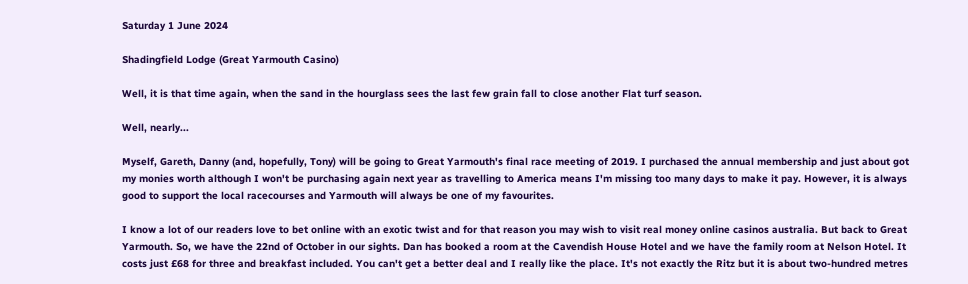Saturday 1 June 2024

Shadingfield Lodge (Great Yarmouth Casino)

Well, it is that time again, when the sand in the hourglass sees the last few grain fall to close another Flat turf season.

Well, nearly...

Myself, Gareth, Danny (and, hopefully, Tony) will be going to Great Yarmouth's final race meeting of 2019. I purchased the annual membership and just about got my monies worth although I won't be purchasing again next year as travelling to America means I'm missing too many days to make it pay. However, it is always good to support the local racecourses and Yarmouth will always be one of my favourites.

I know a lot of our readers love to bet online with an exotic twist and for that reason you may wish to visit real money online casinos australia. But back to Great Yarmouth. So, we have the 22nd of October in our sights. Dan has booked a room at the Cavendish House Hotel and we have the family room at Nelson Hotel. It costs just £68 for three and breakfast included. You can't get a better deal and I really like the place. It's not exactly the Ritz but it is about two-hundred metres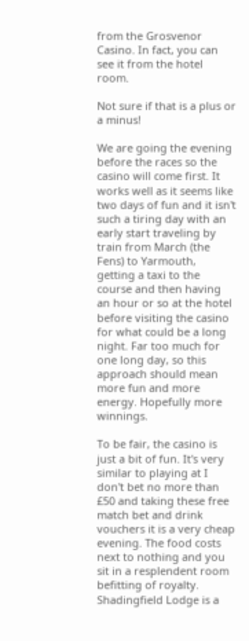from the Grosvenor Casino. In fact, you can see it from the hotel room.

Not sure if that is a plus or a minus!

We are going the evening before the races so the casino will come first. It works well as it seems like two days of fun and it isn't such a tiring day with an early start traveling by train from March (the Fens) to Yarmouth, getting a taxi to the course and then having an hour or so at the hotel before visiting the casino for what could be a long night. Far too much for one long day, so this approach should mean more fun and more energy. Hopefully more winnings.

To be fair, the casino is just a bit of fun. It's very similar to playing at I don't bet no more than £50 and taking these free match bet and drink vouchers it is a very cheap evening. The food costs next to nothing and you sit in a resplendent room befitting of royalty. Shadingfield Lodge is a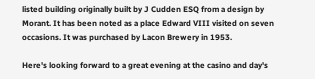listed building originally built by J Cudden ESQ from a design by Morant. It has been noted as a place Edward VIII visited on seven occasions. It was purchased by Lacon Brewery in 1953.

Here's looking forward to a great evening at the casino and day's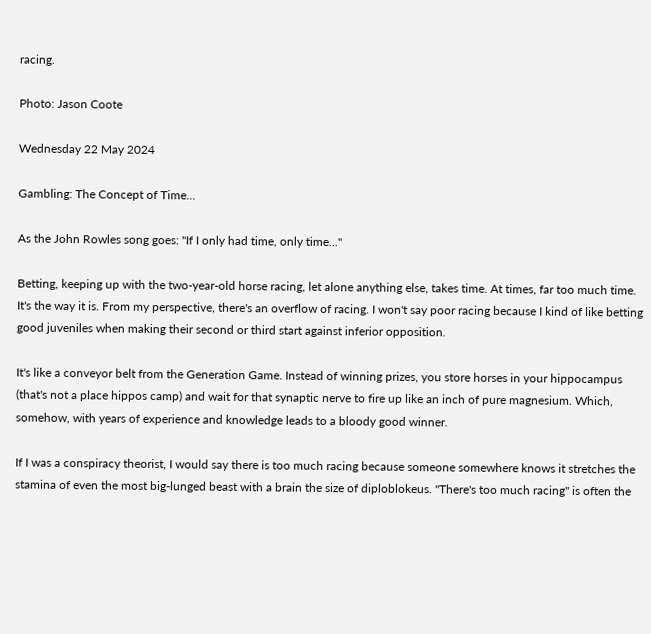racing.

Photo: Jason Coote

Wednesday 22 May 2024

Gambling: The Concept of Time...

As the John Rowles song goes: ''If I only had time, only time...''

Betting, keeping up with the two-year-old horse racing, let alone anything else, takes time. At times, far too much time. It's the way it is. From my perspective, there's an overflow of racing. I won't say poor racing because I kind of like betting good juveniles when making their second or third start against inferior opposition.

It's like a conveyor belt from the Generation Game. Instead of winning prizes, you store horses in your hippocampus (that's not a place hippos camp) and wait for that synaptic nerve to fire up like an inch of pure magnesium. Which, somehow, with years of experience and knowledge leads to a bloody good winner.

If I was a conspiracy theorist, I would say there is too much racing because someone somewhere knows it stretches the stamina of even the most big-lunged beast with a brain the size of diploblokeus. ''There's too much racing'' is often the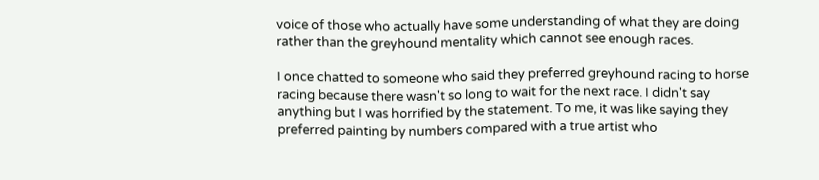voice of those who actually have some understanding of what they are doing rather than the greyhound mentality which cannot see enough races.

I once chatted to someone who said they preferred greyhound racing to horse racing because there wasn't so long to wait for the next race. I didn't say anything but I was horrified by the statement. To me, it was like saying they preferred painting by numbers compared with a true artist who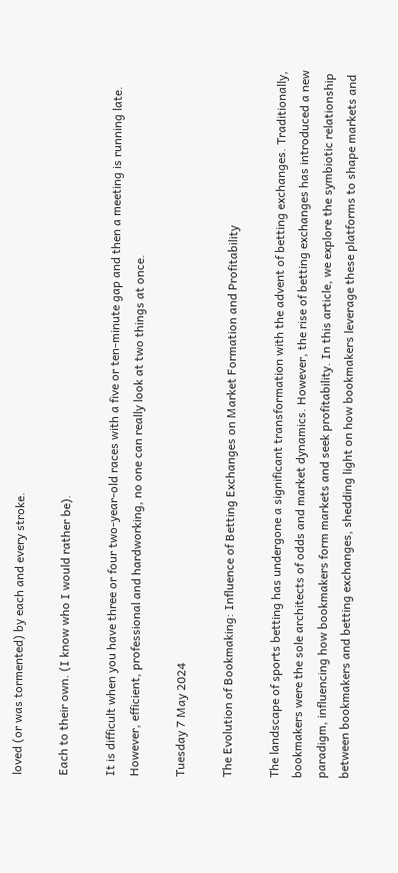loved (or was tormented) by each and every stroke.

Each to their own. (I know who I would rather be).

It is difficult when you have three or four two-year-old races with a five or ten-minute gap and then a meeting is running late. However, efficient, professional and hardworking, no one can really look at two things at once.

Tuesday 7 May 2024

The Evolution of Bookmaking: Influence of Betting Exchanges on Market Formation and Profitability

The landscape of sports betting has undergone a significant transformation with the advent of betting exchanges. Traditionally, bookmakers were the sole architects of odds and market dynamics. However, the rise of betting exchanges has introduced a new paradigm, influencing how bookmakers form markets and seek profitability. In this article, we explore the symbiotic relationship between bookmakers and betting exchanges, shedding light on how bookmakers leverage these platforms to shape markets and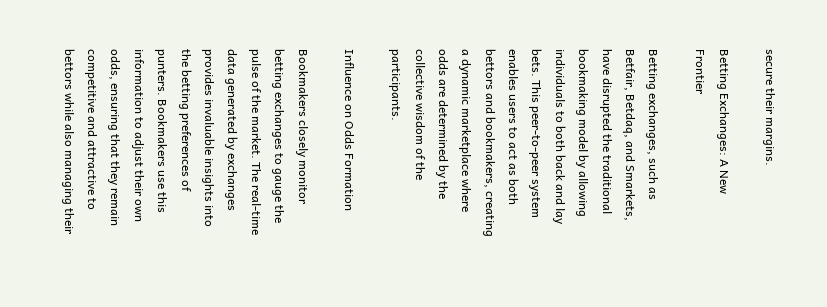secure their margins.

Betting Exchanges: A New Frontier

Betting exchanges, such as Betfair, Betdaq, and Smarkets, have disrupted the traditional bookmaking model by allowing individuals to both back and lay bets. This peer-to-peer system enables users to act as both bettors and bookmakers, creating a dynamic marketplace where odds are determined by the collective wisdom of the participants.

Influence on Odds Formation

Bookmakers closely monitor betting exchanges to gauge the pulse of the market. The real-time data generated by exchanges provides invaluable insights into the betting preferences of punters. Bookmakers use this information to adjust their own odds, ensuring that they remain competitive and attractive to bettors while also managing their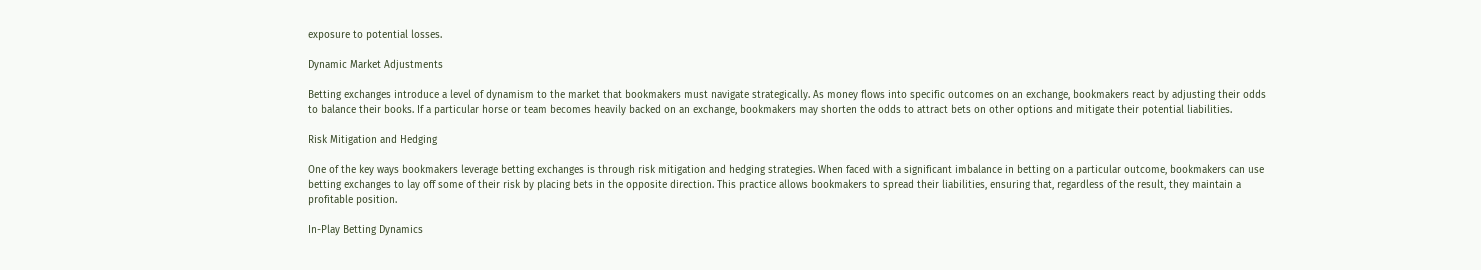exposure to potential losses.

Dynamic Market Adjustments

Betting exchanges introduce a level of dynamism to the market that bookmakers must navigate strategically. As money flows into specific outcomes on an exchange, bookmakers react by adjusting their odds to balance their books. If a particular horse or team becomes heavily backed on an exchange, bookmakers may shorten the odds to attract bets on other options and mitigate their potential liabilities.

Risk Mitigation and Hedging

One of the key ways bookmakers leverage betting exchanges is through risk mitigation and hedging strategies. When faced with a significant imbalance in betting on a particular outcome, bookmakers can use betting exchanges to lay off some of their risk by placing bets in the opposite direction. This practice allows bookmakers to spread their liabilities, ensuring that, regardless of the result, they maintain a profitable position.

In-Play Betting Dynamics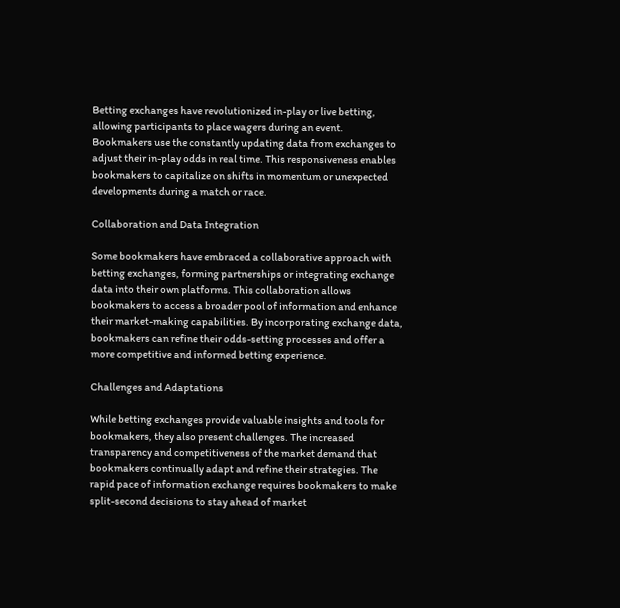Betting exchanges have revolutionized in-play or live betting, allowing participants to place wagers during an event. Bookmakers use the constantly updating data from exchanges to adjust their in-play odds in real time. This responsiveness enables bookmakers to capitalize on shifts in momentum or unexpected developments during a match or race.

Collaboration and Data Integration

Some bookmakers have embraced a collaborative approach with betting exchanges, forming partnerships or integrating exchange data into their own platforms. This collaboration allows bookmakers to access a broader pool of information and enhance their market-making capabilities. By incorporating exchange data, bookmakers can refine their odds-setting processes and offer a more competitive and informed betting experience.

Challenges and Adaptations

While betting exchanges provide valuable insights and tools for bookmakers, they also present challenges. The increased transparency and competitiveness of the market demand that bookmakers continually adapt and refine their strategies. The rapid pace of information exchange requires bookmakers to make split-second decisions to stay ahead of market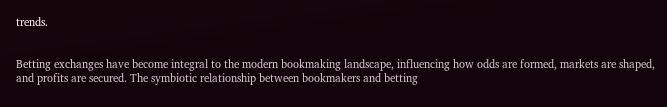trends.


Betting exchanges have become integral to the modern bookmaking landscape, influencing how odds are formed, markets are shaped, and profits are secured. The symbiotic relationship between bookmakers and betting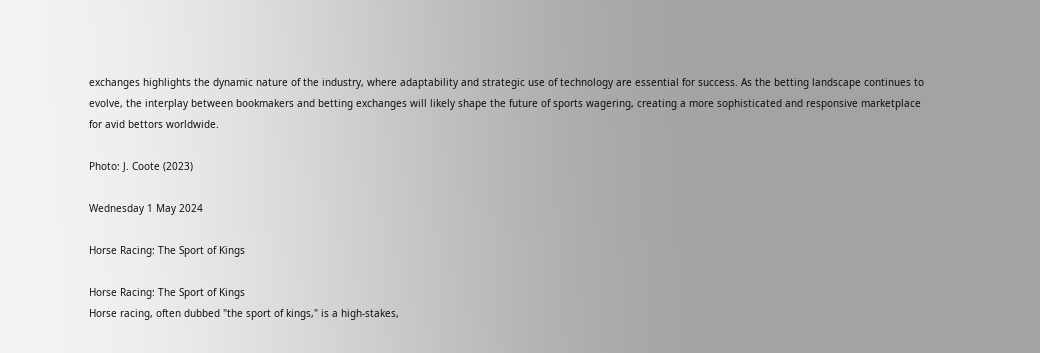exchanges highlights the dynamic nature of the industry, where adaptability and strategic use of technology are essential for success. As the betting landscape continues to evolve, the interplay between bookmakers and betting exchanges will likely shape the future of sports wagering, creating a more sophisticated and responsive marketplace for avid bettors worldwide.

Photo: J. Coote (2023)

Wednesday 1 May 2024

Horse Racing: The Sport of Kings

Horse Racing: The Sport of Kings
Horse racing, often dubbed "the sport of kings," is a high-stakes,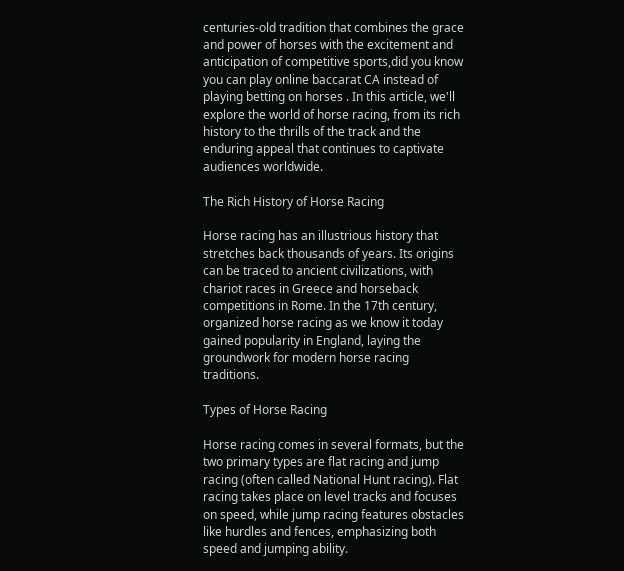centuries-old tradition that combines the grace and power of horses with the excitement and anticipation of competitive sports,did you know you can play online baccarat CA instead of playing betting on horses . In this article, we'll explore the world of horse racing, from its rich history to the thrills of the track and the enduring appeal that continues to captivate audiences worldwide.

The Rich History of Horse Racing

Horse racing has an illustrious history that stretches back thousands of years. Its origins can be traced to ancient civilizations, with chariot races in Greece and horseback competitions in Rome. In the 17th century, organized horse racing as we know it today gained popularity in England, laying the groundwork for modern horse racing traditions.

Types of Horse Racing

Horse racing comes in several formats, but the two primary types are flat racing and jump racing (often called National Hunt racing). Flat racing takes place on level tracks and focuses on speed, while jump racing features obstacles like hurdles and fences, emphasizing both speed and jumping ability.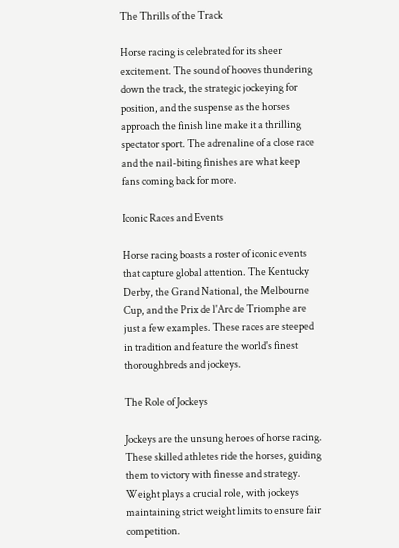The Thrills of the Track

Horse racing is celebrated for its sheer excitement. The sound of hooves thundering down the track, the strategic jockeying for position, and the suspense as the horses approach the finish line make it a thrilling spectator sport. The adrenaline of a close race and the nail-biting finishes are what keep fans coming back for more.

Iconic Races and Events

Horse racing boasts a roster of iconic events that capture global attention. The Kentucky Derby, the Grand National, the Melbourne Cup, and the Prix de l'Arc de Triomphe are just a few examples. These races are steeped in tradition and feature the world's finest thoroughbreds and jockeys.

The Role of Jockeys

Jockeys are the unsung heroes of horse racing. These skilled athletes ride the horses, guiding them to victory with finesse and strategy. Weight plays a crucial role, with jockeys maintaining strict weight limits to ensure fair competition.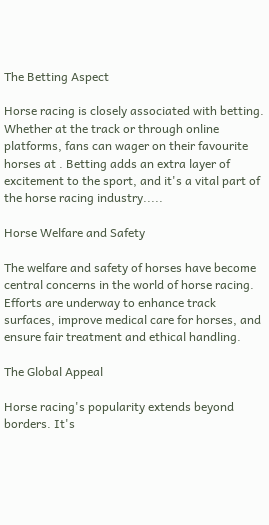The Betting Aspect

Horse racing is closely associated with betting. Whether at the track or through online platforms, fans can wager on their favourite horses at . Betting adds an extra layer of excitement to the sport, and it's a vital part of the horse racing industry.....

Horse Welfare and Safety

The welfare and safety of horses have become central concerns in the world of horse racing. Efforts are underway to enhance track surfaces, improve medical care for horses, and ensure fair treatment and ethical handling.

The Global Appeal

Horse racing's popularity extends beyond borders. It's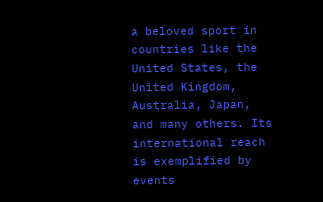a beloved sport in countries like the United States, the United Kingdom, Australia, Japan, and many others. Its international reach is exemplified by events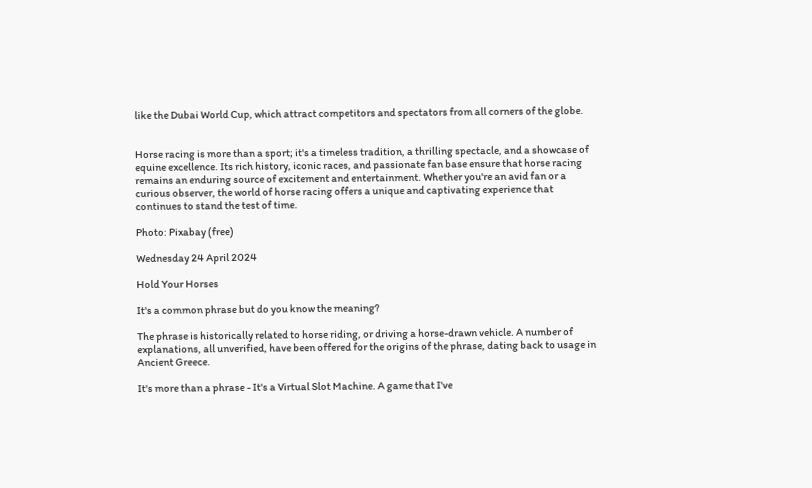like the Dubai World Cup, which attract competitors and spectators from all corners of the globe.


Horse racing is more than a sport; it's a timeless tradition, a thrilling spectacle, and a showcase of equine excellence. Its rich history, iconic races, and passionate fan base ensure that horse racing remains an enduring source of excitement and entertainment. Whether you're an avid fan or a curious observer, the world of horse racing offers a unique and captivating experience that continues to stand the test of time.

Photo: Pixabay (free)

Wednesday 24 April 2024

Hold Your Horses

It's a common phrase but do you know the meaning?

The phrase is historically related to horse riding, or driving a horse-drawn vehicle. A number of explanations, all unverified, have been offered for the origins of the phrase, dating back to usage in Ancient Greece.

It's more than a phrase - It's a Virtual Slot Machine. A game that I've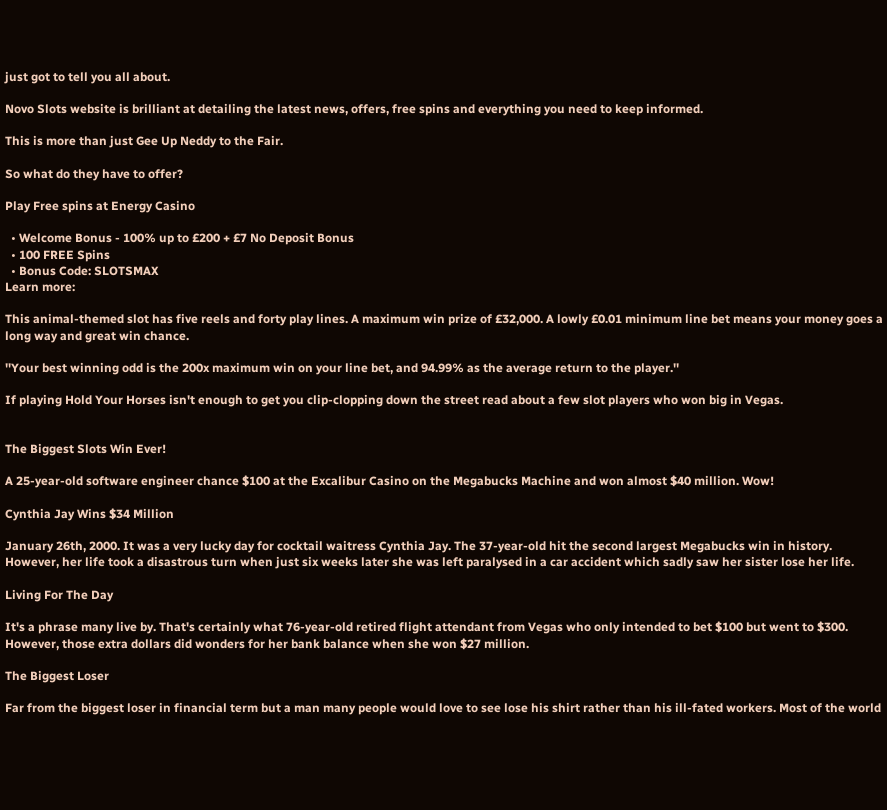just got to tell you all about.

Novo Slots website is brilliant at detailing the latest news, offers, free spins and everything you need to keep informed.

This is more than just Gee Up Neddy to the Fair.

So what do they have to offer?

Play Free spins at Energy Casino

  • Welcome Bonus - 100% up to £200 + £7 No Deposit Bonus
  • 100 FREE Spins
  • Bonus Code: SLOTSMAX
Learn more:

This animal-themed slot has five reels and forty play lines. A maximum win prize of £32,000. A lowly £0.01 minimum line bet means your money goes a long way and great win chance.

''Your best winning odd is the 200x maximum win on your line bet, and 94.99% as the average return to the player.''

If playing Hold Your Horses isn't enough to get you clip-clopping down the street read about a few slot players who won big in Vegas.


The Biggest Slots Win Ever!

A 25-year-old software engineer chance $100 at the Excalibur Casino on the Megabucks Machine and won almost $40 million. Wow!

Cynthia Jay Wins $34 Million

January 26th, 2000. It was a very lucky day for cocktail waitress Cynthia Jay. The 37-year-old hit the second largest Megabucks win in history. However, her life took a disastrous turn when just six weeks later she was left paralysed in a car accident which sadly saw her sister lose her life.

Living For The Day

It's a phrase many live by. That's certainly what 76-year-old retired flight attendant from Vegas who only intended to bet $100 but went to $300. However, those extra dollars did wonders for her bank balance when she won $27 million.

The Biggest Loser

Far from the biggest loser in financial term but a man many people would love to see lose his shirt rather than his ill-fated workers. Most of the world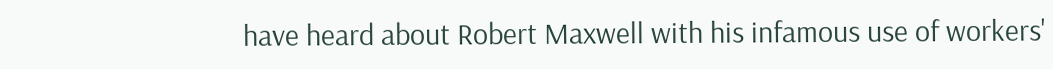have heard about Robert Maxwell with his infamous use of workers'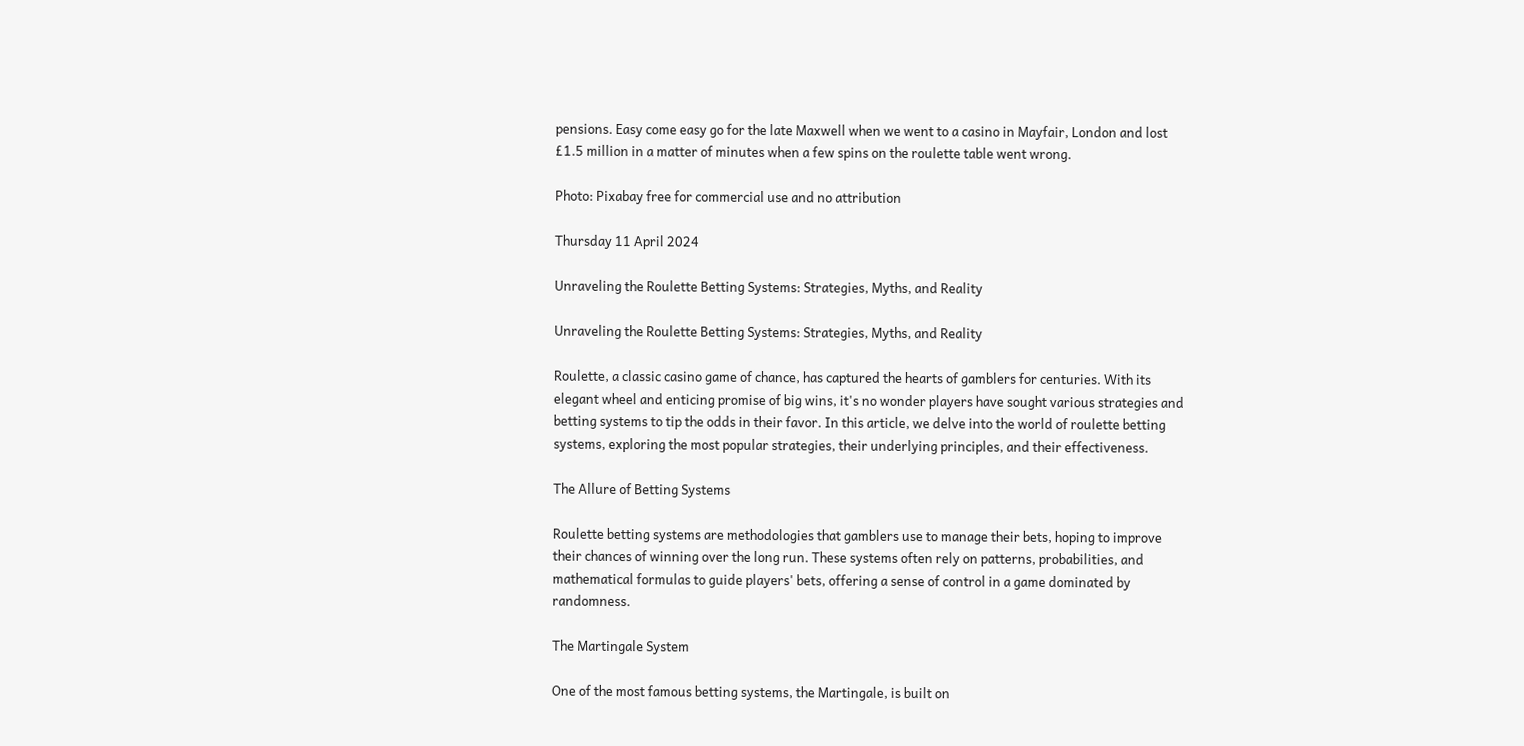pensions. Easy come easy go for the late Maxwell when we went to a casino in Mayfair, London and lost £1.5 million in a matter of minutes when a few spins on the roulette table went wrong.

Photo: Pixabay free for commercial use and no attribution

Thursday 11 April 2024

Unraveling the Roulette Betting Systems: Strategies, Myths, and Reality

Unraveling the Roulette Betting Systems: Strategies, Myths, and Reality

Roulette, a classic casino game of chance, has captured the hearts of gamblers for centuries. With its elegant wheel and enticing promise of big wins, it's no wonder players have sought various strategies and betting systems to tip the odds in their favor. In this article, we delve into the world of roulette betting systems, exploring the most popular strategies, their underlying principles, and their effectiveness.

The Allure of Betting Systems

Roulette betting systems are methodologies that gamblers use to manage their bets, hoping to improve their chances of winning over the long run. These systems often rely on patterns, probabilities, and mathematical formulas to guide players' bets, offering a sense of control in a game dominated by randomness.

The Martingale System

One of the most famous betting systems, the Martingale, is built on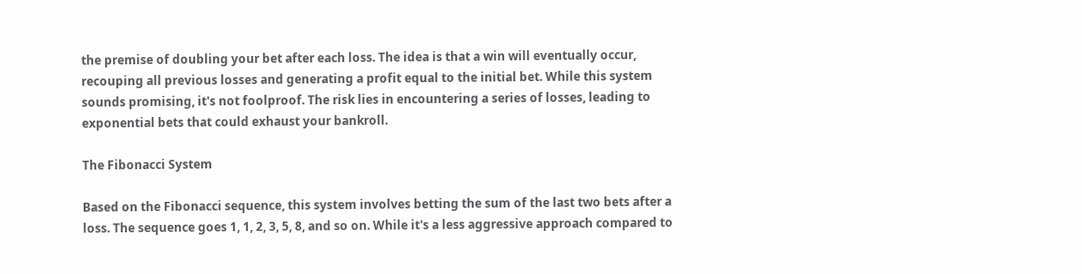the premise of doubling your bet after each loss. The idea is that a win will eventually occur, recouping all previous losses and generating a profit equal to the initial bet. While this system sounds promising, it's not foolproof. The risk lies in encountering a series of losses, leading to exponential bets that could exhaust your bankroll.

The Fibonacci System

Based on the Fibonacci sequence, this system involves betting the sum of the last two bets after a loss. The sequence goes 1, 1, 2, 3, 5, 8, and so on. While it's a less aggressive approach compared to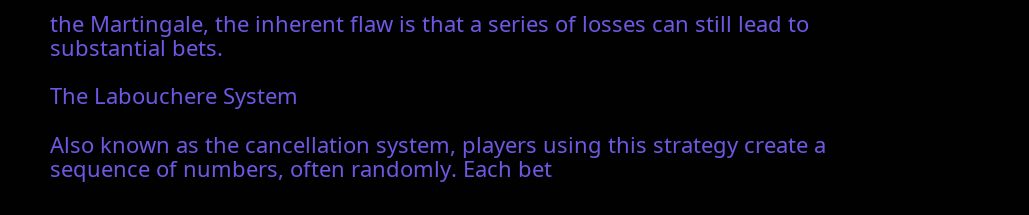the Martingale, the inherent flaw is that a series of losses can still lead to substantial bets.

The Labouchere System

Also known as the cancellation system, players using this strategy create a sequence of numbers, often randomly. Each bet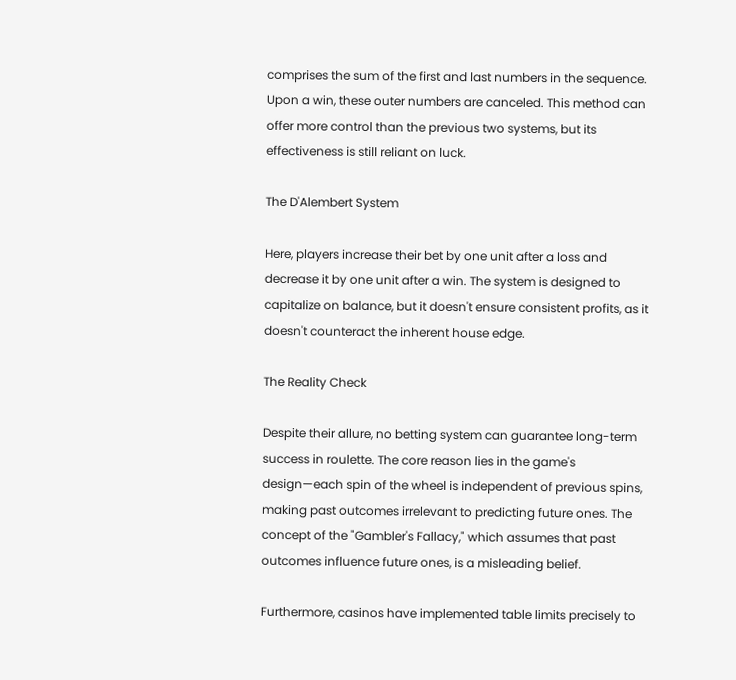comprises the sum of the first and last numbers in the sequence. Upon a win, these outer numbers are canceled. This method can offer more control than the previous two systems, but its effectiveness is still reliant on luck.

The D'Alembert System

Here, players increase their bet by one unit after a loss and decrease it by one unit after a win. The system is designed to capitalize on balance, but it doesn't ensure consistent profits, as it doesn't counteract the inherent house edge.

The Reality Check

Despite their allure, no betting system can guarantee long-term success in roulette. The core reason lies in the game's design—each spin of the wheel is independent of previous spins, making past outcomes irrelevant to predicting future ones. The concept of the "Gambler's Fallacy," which assumes that past outcomes influence future ones, is a misleading belief.

Furthermore, casinos have implemented table limits precisely to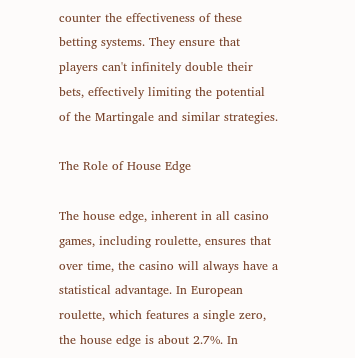counter the effectiveness of these betting systems. They ensure that players can't infinitely double their bets, effectively limiting the potential of the Martingale and similar strategies.

The Role of House Edge

The house edge, inherent in all casino games, including roulette, ensures that over time, the casino will always have a statistical advantage. In European roulette, which features a single zero, the house edge is about 2.7%. In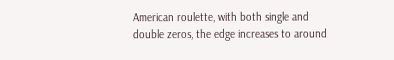American roulette, with both single and double zeros, the edge increases to around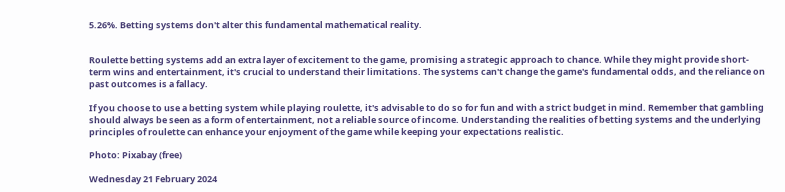5.26%. Betting systems don't alter this fundamental mathematical reality.


Roulette betting systems add an extra layer of excitement to the game, promising a strategic approach to chance. While they might provide short-term wins and entertainment, it's crucial to understand their limitations. The systems can't change the game's fundamental odds, and the reliance on past outcomes is a fallacy.

If you choose to use a betting system while playing roulette, it's advisable to do so for fun and with a strict budget in mind. Remember that gambling should always be seen as a form of entertainment, not a reliable source of income. Understanding the realities of betting systems and the underlying principles of roulette can enhance your enjoyment of the game while keeping your expectations realistic.

Photo: Pixabay (free)

Wednesday 21 February 2024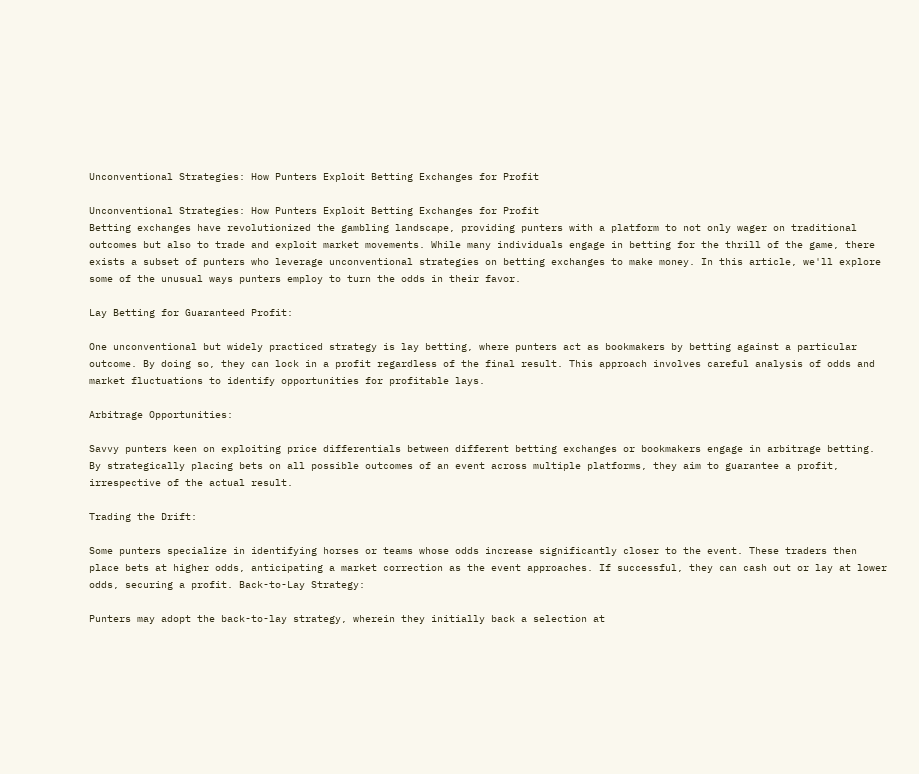Unconventional Strategies: How Punters Exploit Betting Exchanges for Profit

Unconventional Strategies: How Punters Exploit Betting Exchanges for Profit
Betting exchanges have revolutionized the gambling landscape, providing punters with a platform to not only wager on traditional outcomes but also to trade and exploit market movements. While many individuals engage in betting for the thrill of the game, there exists a subset of punters who leverage unconventional strategies on betting exchanges to make money. In this article, we'll explore some of the unusual ways punters employ to turn the odds in their favor.

Lay Betting for Guaranteed Profit:

One unconventional but widely practiced strategy is lay betting, where punters act as bookmakers by betting against a particular outcome. By doing so, they can lock in a profit regardless of the final result. This approach involves careful analysis of odds and market fluctuations to identify opportunities for profitable lays.

Arbitrage Opportunities:

Savvy punters keen on exploiting price differentials between different betting exchanges or bookmakers engage in arbitrage betting. By strategically placing bets on all possible outcomes of an event across multiple platforms, they aim to guarantee a profit, irrespective of the actual result.

Trading the Drift:

Some punters specialize in identifying horses or teams whose odds increase significantly closer to the event. These traders then place bets at higher odds, anticipating a market correction as the event approaches. If successful, they can cash out or lay at lower odds, securing a profit. Back-to-Lay Strategy:

Punters may adopt the back-to-lay strategy, wherein they initially back a selection at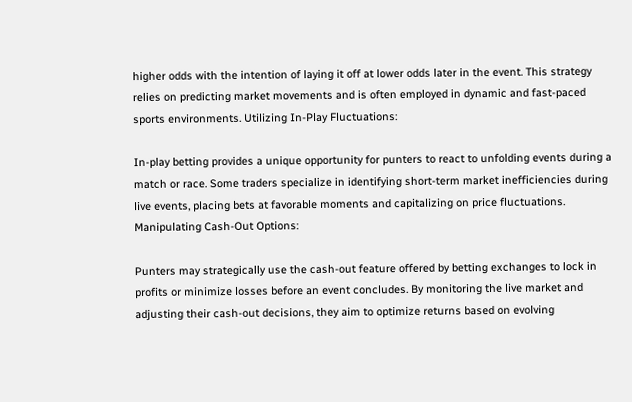higher odds with the intention of laying it off at lower odds later in the event. This strategy relies on predicting market movements and is often employed in dynamic and fast-paced sports environments. Utilizing In-Play Fluctuations:

In-play betting provides a unique opportunity for punters to react to unfolding events during a match or race. Some traders specialize in identifying short-term market inefficiencies during live events, placing bets at favorable moments and capitalizing on price fluctuations. Manipulating Cash-Out Options:

Punters may strategically use the cash-out feature offered by betting exchanges to lock in profits or minimize losses before an event concludes. By monitoring the live market and adjusting their cash-out decisions, they aim to optimize returns based on evolving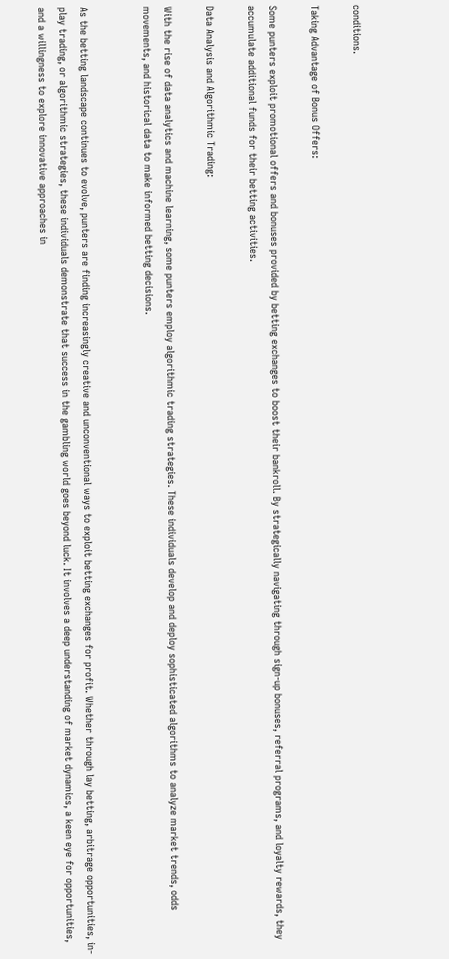conditions.

Taking Advantage of Bonus Offers:

Some punters exploit promotional offers and bonuses provided by betting exchanges to boost their bankroll. By strategically navigating through sign-up bonuses, referral programs, and loyalty rewards, they accumulate additional funds for their betting activities.

Data Analysis and Algorithmic Trading:

With the rise of data analytics and machine learning, some punters employ algorithmic trading strategies. These individuals develop and deploy sophisticated algorithms to analyze market trends, odds movements, and historical data to make informed betting decisions.


As the betting landscape continues to evolve, punters are finding increasingly creative and unconventional ways to exploit betting exchanges for profit. Whether through lay betting, arbitrage opportunities, in-play trading, or algorithmic strategies, these individuals demonstrate that success in the gambling world goes beyond luck. It involves a deep understanding of market dynamics, a keen eye for opportunities, and a willingness to explore innovative approaches in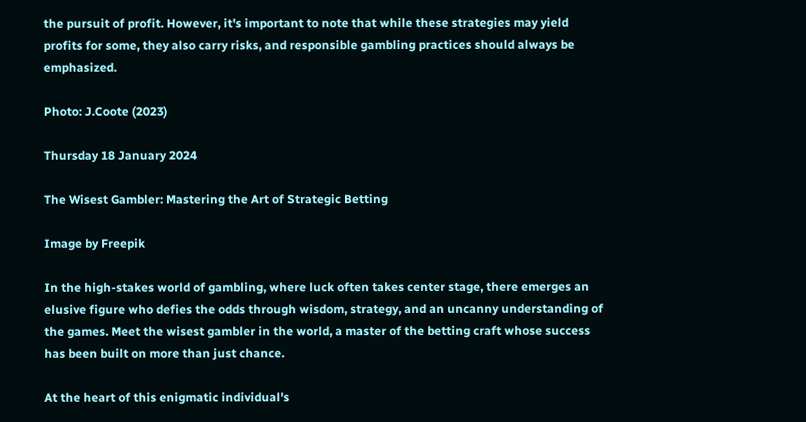the pursuit of profit. However, it's important to note that while these strategies may yield profits for some, they also carry risks, and responsible gambling practices should always be emphasized.

Photo: J.Coote (2023)

Thursday 18 January 2024

The Wisest Gambler: Mastering the Art of Strategic Betting

Image by Freepik

In the high-stakes world of gambling, where luck often takes center stage, there emerges an elusive figure who defies the odds through wisdom, strategy, and an uncanny understanding of the games. Meet the wisest gambler in the world, a master of the betting craft whose success has been built on more than just chance.

At the heart of this enigmatic individual's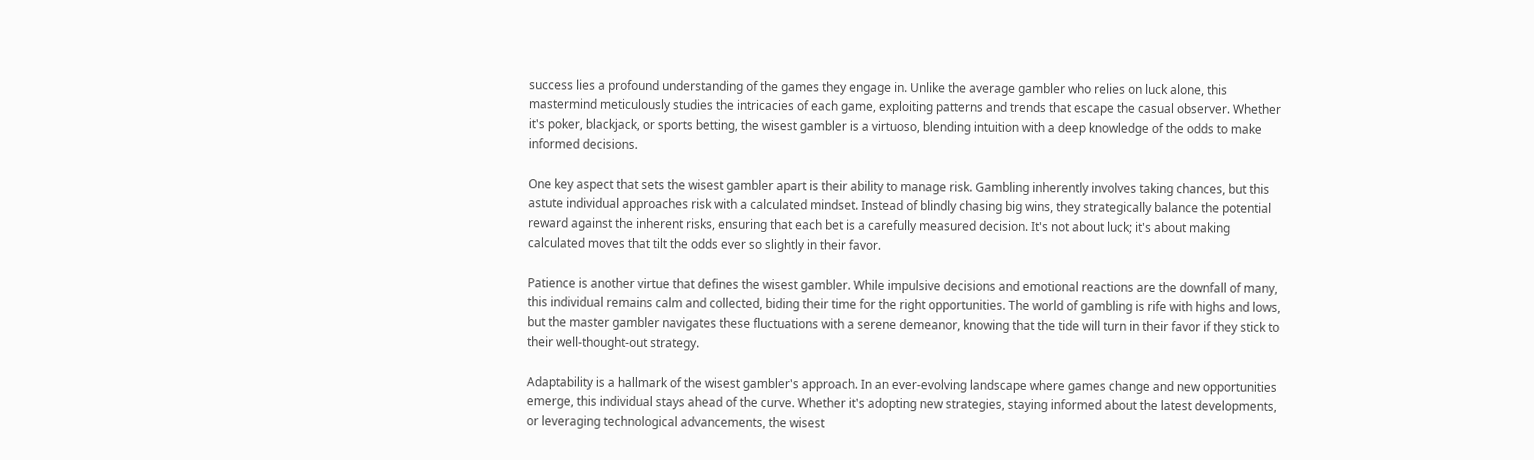success lies a profound understanding of the games they engage in. Unlike the average gambler who relies on luck alone, this mastermind meticulously studies the intricacies of each game, exploiting patterns and trends that escape the casual observer. Whether it's poker, blackjack, or sports betting, the wisest gambler is a virtuoso, blending intuition with a deep knowledge of the odds to make informed decisions.

One key aspect that sets the wisest gambler apart is their ability to manage risk. Gambling inherently involves taking chances, but this astute individual approaches risk with a calculated mindset. Instead of blindly chasing big wins, they strategically balance the potential reward against the inherent risks, ensuring that each bet is a carefully measured decision. It's not about luck; it's about making calculated moves that tilt the odds ever so slightly in their favor.

Patience is another virtue that defines the wisest gambler. While impulsive decisions and emotional reactions are the downfall of many, this individual remains calm and collected, biding their time for the right opportunities. The world of gambling is rife with highs and lows, but the master gambler navigates these fluctuations with a serene demeanor, knowing that the tide will turn in their favor if they stick to their well-thought-out strategy.

Adaptability is a hallmark of the wisest gambler's approach. In an ever-evolving landscape where games change and new opportunities emerge, this individual stays ahead of the curve. Whether it's adopting new strategies, staying informed about the latest developments, or leveraging technological advancements, the wisest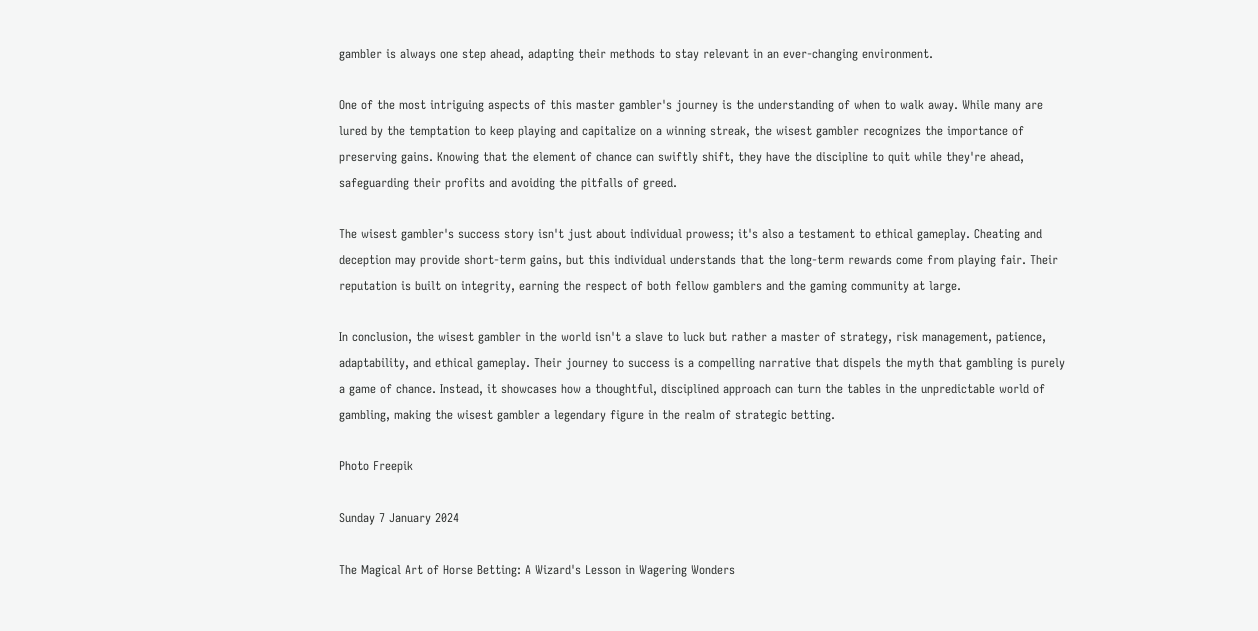gambler is always one step ahead, adapting their methods to stay relevant in an ever-changing environment.

One of the most intriguing aspects of this master gambler's journey is the understanding of when to walk away. While many are lured by the temptation to keep playing and capitalize on a winning streak, the wisest gambler recognizes the importance of preserving gains. Knowing that the element of chance can swiftly shift, they have the discipline to quit while they're ahead, safeguarding their profits and avoiding the pitfalls of greed.

The wisest gambler's success story isn't just about individual prowess; it's also a testament to ethical gameplay. Cheating and deception may provide short-term gains, but this individual understands that the long-term rewards come from playing fair. Their reputation is built on integrity, earning the respect of both fellow gamblers and the gaming community at large.

In conclusion, the wisest gambler in the world isn't a slave to luck but rather a master of strategy, risk management, patience, adaptability, and ethical gameplay. Their journey to success is a compelling narrative that dispels the myth that gambling is purely a game of chance. Instead, it showcases how a thoughtful, disciplined approach can turn the tables in the unpredictable world of gambling, making the wisest gambler a legendary figure in the realm of strategic betting.

Photo Freepik

Sunday 7 January 2024

The Magical Art of Horse Betting: A Wizard's Lesson in Wagering Wonders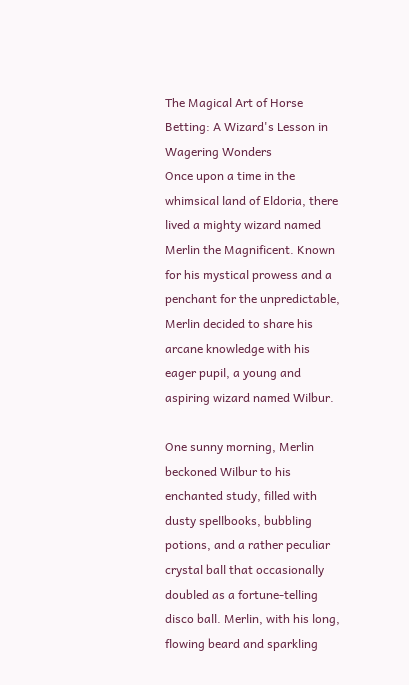The Magical Art of Horse Betting: A Wizard's Lesson in Wagering Wonders
Once upon a time in the whimsical land of Eldoria, there lived a mighty wizard named Merlin the Magnificent. Known for his mystical prowess and a penchant for the unpredictable, Merlin decided to share his arcane knowledge with his eager pupil, a young and aspiring wizard named Wilbur.

One sunny morning, Merlin beckoned Wilbur to his enchanted study, filled with dusty spellbooks, bubbling potions, and a rather peculiar crystal ball that occasionally doubled as a fortune-telling disco ball. Merlin, with his long, flowing beard and sparkling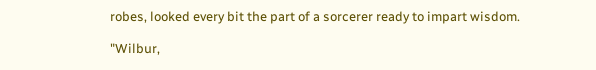robes, looked every bit the part of a sorcerer ready to impart wisdom.

"Wilbur,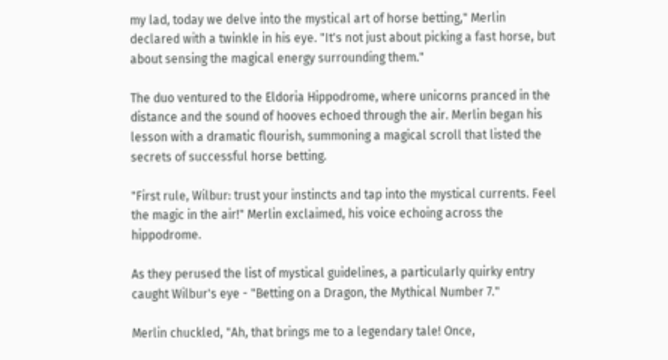my lad, today we delve into the mystical art of horse betting," Merlin declared with a twinkle in his eye. "It's not just about picking a fast horse, but about sensing the magical energy surrounding them."

The duo ventured to the Eldoria Hippodrome, where unicorns pranced in the distance and the sound of hooves echoed through the air. Merlin began his lesson with a dramatic flourish, summoning a magical scroll that listed the secrets of successful horse betting.

"First rule, Wilbur: trust your instincts and tap into the mystical currents. Feel the magic in the air!" Merlin exclaimed, his voice echoing across the hippodrome.

As they perused the list of mystical guidelines, a particularly quirky entry caught Wilbur's eye - "Betting on a Dragon, the Mythical Number 7."

Merlin chuckled, "Ah, that brings me to a legendary tale! Once,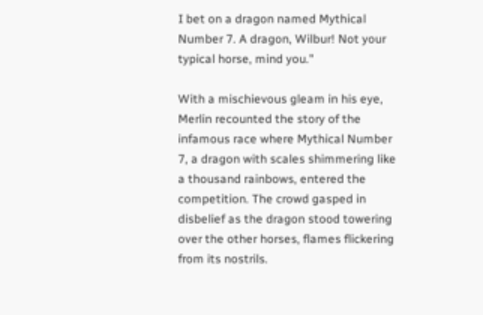I bet on a dragon named Mythical Number 7. A dragon, Wilbur! Not your typical horse, mind you."

With a mischievous gleam in his eye, Merlin recounted the story of the infamous race where Mythical Number 7, a dragon with scales shimmering like a thousand rainbows, entered the competition. The crowd gasped in disbelief as the dragon stood towering over the other horses, flames flickering from its nostrils.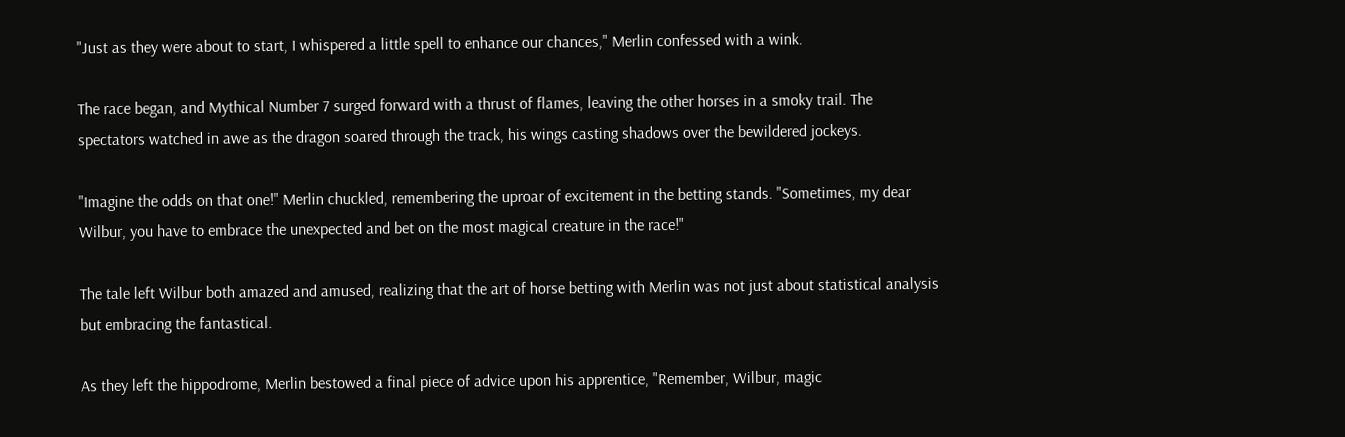"Just as they were about to start, I whispered a little spell to enhance our chances," Merlin confessed with a wink.

The race began, and Mythical Number 7 surged forward with a thrust of flames, leaving the other horses in a smoky trail. The spectators watched in awe as the dragon soared through the track, his wings casting shadows over the bewildered jockeys.

"Imagine the odds on that one!" Merlin chuckled, remembering the uproar of excitement in the betting stands. "Sometimes, my dear Wilbur, you have to embrace the unexpected and bet on the most magical creature in the race!"

The tale left Wilbur both amazed and amused, realizing that the art of horse betting with Merlin was not just about statistical analysis but embracing the fantastical.

As they left the hippodrome, Merlin bestowed a final piece of advice upon his apprentice, "Remember, Wilbur, magic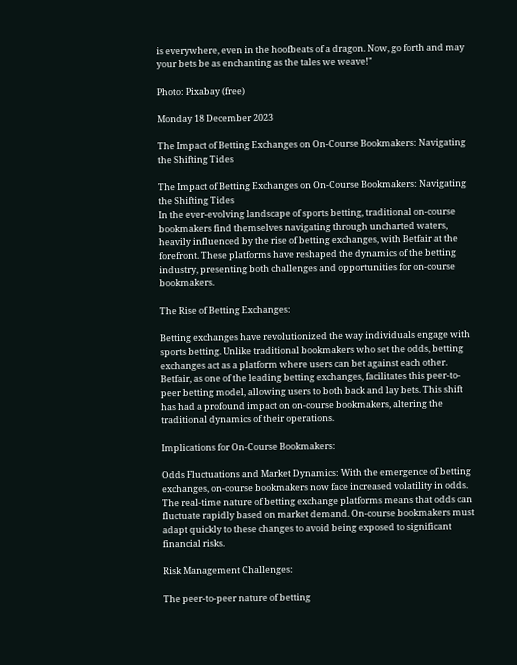is everywhere, even in the hoofbeats of a dragon. Now, go forth and may your bets be as enchanting as the tales we weave!"

Photo: Pixabay (free)

Monday 18 December 2023

The Impact of Betting Exchanges on On-Course Bookmakers: Navigating the Shifting Tides

The Impact of Betting Exchanges on On-Course Bookmakers: Navigating the Shifting Tides
In the ever-evolving landscape of sports betting, traditional on-course bookmakers find themselves navigating through uncharted waters, heavily influenced by the rise of betting exchanges, with Betfair at the forefront. These platforms have reshaped the dynamics of the betting industry, presenting both challenges and opportunities for on-course bookmakers.

The Rise of Betting Exchanges:

Betting exchanges have revolutionized the way individuals engage with sports betting. Unlike traditional bookmakers who set the odds, betting exchanges act as a platform where users can bet against each other. Betfair, as one of the leading betting exchanges, facilitates this peer-to-peer betting model, allowing users to both back and lay bets. This shift has had a profound impact on on-course bookmakers, altering the traditional dynamics of their operations.

Implications for On-Course Bookmakers:

Odds Fluctuations and Market Dynamics: With the emergence of betting exchanges, on-course bookmakers now face increased volatility in odds. The real-time nature of betting exchange platforms means that odds can fluctuate rapidly based on market demand. On-course bookmakers must adapt quickly to these changes to avoid being exposed to significant financial risks.

Risk Management Challenges:

The peer-to-peer nature of betting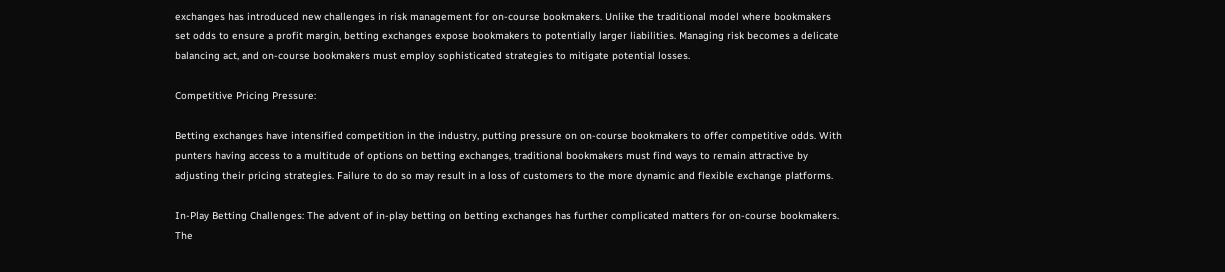exchanges has introduced new challenges in risk management for on-course bookmakers. Unlike the traditional model where bookmakers set odds to ensure a profit margin, betting exchanges expose bookmakers to potentially larger liabilities. Managing risk becomes a delicate balancing act, and on-course bookmakers must employ sophisticated strategies to mitigate potential losses.

Competitive Pricing Pressure:

Betting exchanges have intensified competition in the industry, putting pressure on on-course bookmakers to offer competitive odds. With punters having access to a multitude of options on betting exchanges, traditional bookmakers must find ways to remain attractive by adjusting their pricing strategies. Failure to do so may result in a loss of customers to the more dynamic and flexible exchange platforms.

In-Play Betting Challenges: The advent of in-play betting on betting exchanges has further complicated matters for on-course bookmakers. The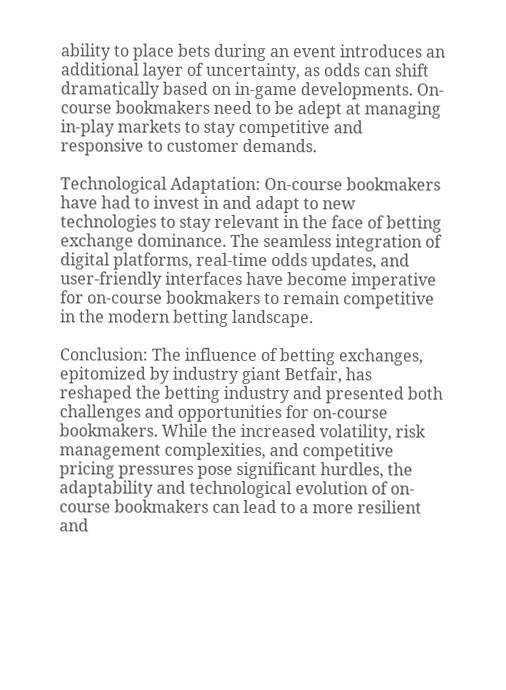ability to place bets during an event introduces an additional layer of uncertainty, as odds can shift dramatically based on in-game developments. On-course bookmakers need to be adept at managing in-play markets to stay competitive and responsive to customer demands.

Technological Adaptation: On-course bookmakers have had to invest in and adapt to new technologies to stay relevant in the face of betting exchange dominance. The seamless integration of digital platforms, real-time odds updates, and user-friendly interfaces have become imperative for on-course bookmakers to remain competitive in the modern betting landscape.

Conclusion: The influence of betting exchanges, epitomized by industry giant Betfair, has reshaped the betting industry and presented both challenges and opportunities for on-course bookmakers. While the increased volatility, risk management complexities, and competitive pricing pressures pose significant hurdles, the adaptability and technological evolution of on-course bookmakers can lead to a more resilient and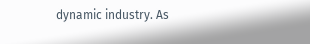dynamic industry. As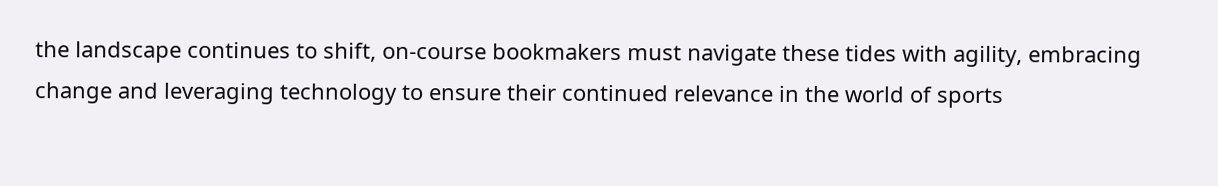the landscape continues to shift, on-course bookmakers must navigate these tides with agility, embracing change and leveraging technology to ensure their continued relevance in the world of sports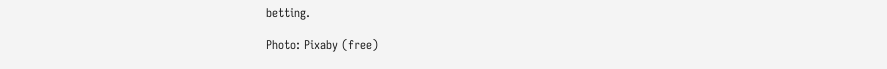betting.

Photo: Pixaby (free)